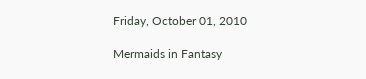Friday, October 01, 2010

Mermaids in Fantasy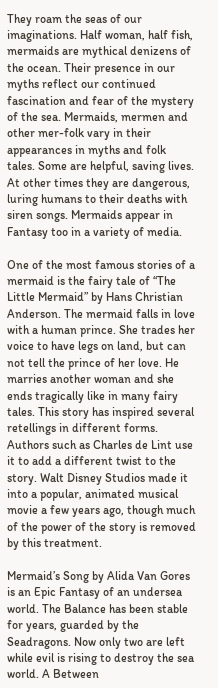They roam the seas of our imaginations. Half woman, half fish, mermaids are mythical denizens of the ocean. Their presence in our myths reflect our continued fascination and fear of the mystery of the sea. Mermaids, mermen and other mer-folk vary in their appearances in myths and folk tales. Some are helpful, saving lives. At other times they are dangerous, luring humans to their deaths with siren songs. Mermaids appear in Fantasy too in a variety of media.

One of the most famous stories of a mermaid is the fairy tale of “The Little Mermaid” by Hans Christian Anderson. The mermaid falls in love with a human prince. She trades her voice to have legs on land, but can not tell the prince of her love. He marries another woman and she ends tragically like in many fairy tales. This story has inspired several retellings in different forms. Authors such as Charles de Lint use it to add a different twist to the story. Walt Disney Studios made it into a popular, animated musical movie a few years ago, though much of the power of the story is removed by this treatment.

Mermaid’s Song by Alida Van Gores is an Epic Fantasy of an undersea world. The Balance has been stable for years, guarded by the Seadragons. Now only two are left while evil is rising to destroy the sea world. A Between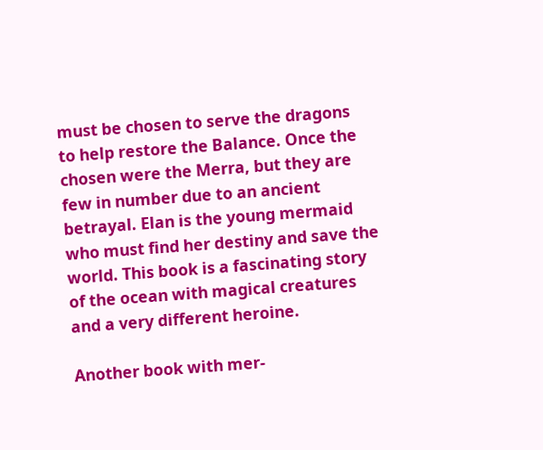must be chosen to serve the dragons to help restore the Balance. Once the chosen were the Merra, but they are few in number due to an ancient betrayal. Elan is the young mermaid who must find her destiny and save the world. This book is a fascinating story of the ocean with magical creatures and a very different heroine.

Another book with mer-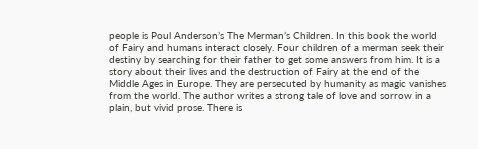people is Poul Anderson’s The Merman’s Children. In this book the world of Fairy and humans interact closely. Four children of a merman seek their destiny by searching for their father to get some answers from him. It is a story about their lives and the destruction of Fairy at the end of the Middle Ages in Europe. They are persecuted by humanity as magic vanishes from the world. The author writes a strong tale of love and sorrow in a plain, but vivid prose. There is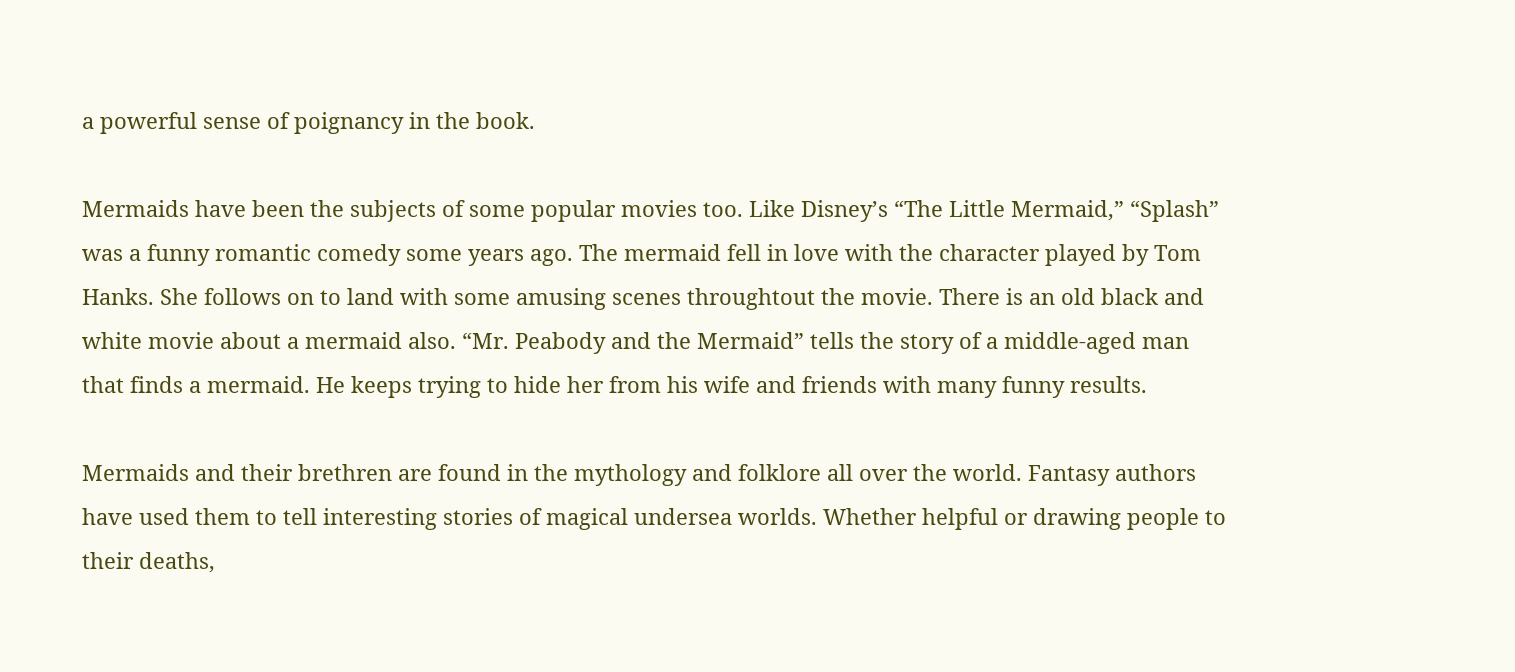a powerful sense of poignancy in the book.

Mermaids have been the subjects of some popular movies too. Like Disney’s “The Little Mermaid,” “Splash” was a funny romantic comedy some years ago. The mermaid fell in love with the character played by Tom Hanks. She follows on to land with some amusing scenes throughtout the movie. There is an old black and white movie about a mermaid also. “Mr. Peabody and the Mermaid” tells the story of a middle-aged man that finds a mermaid. He keeps trying to hide her from his wife and friends with many funny results.

Mermaids and their brethren are found in the mythology and folklore all over the world. Fantasy authors have used them to tell interesting stories of magical undersea worlds. Whether helpful or drawing people to their deaths,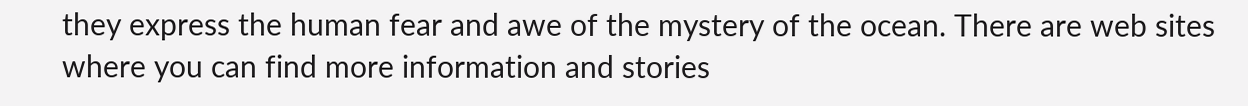they express the human fear and awe of the mystery of the ocean. There are web sites where you can find more information and stories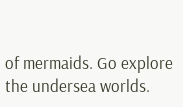of mermaids. Go explore the undersea worlds.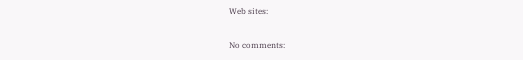Web sites:

No comments: